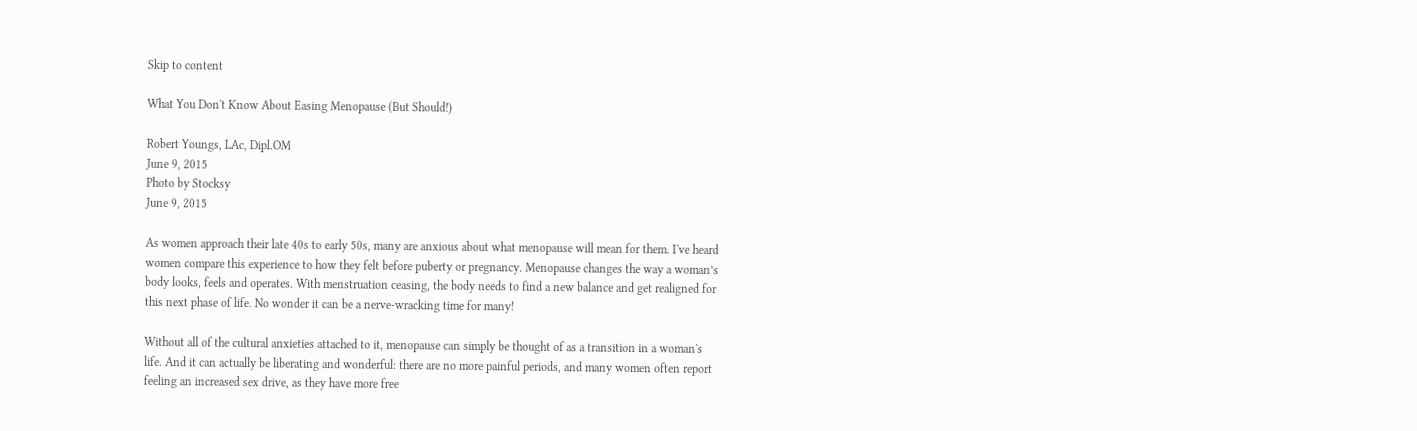Skip to content

What You Don't Know About Easing Menopause (But Should!)

Robert Youngs, LAc, Dipl.OM
June 9, 2015
Photo by Stocksy
June 9, 2015

As women approach their late 40s to early 50s, many are anxious about what menopause will mean for them. I've heard women compare this experience to how they felt before puberty or pregnancy. Menopause changes the way a woman’s body looks, feels and operates. With menstruation ceasing, the body needs to find a new balance and get realigned for this next phase of life. No wonder it can be a nerve-wracking time for many!

Without all of the cultural anxieties attached to it, menopause can simply be thought of as a transition in a woman's life. And it can actually be liberating and wonderful: there are no more painful periods, and many women often report feeling an increased sex drive, as they have more free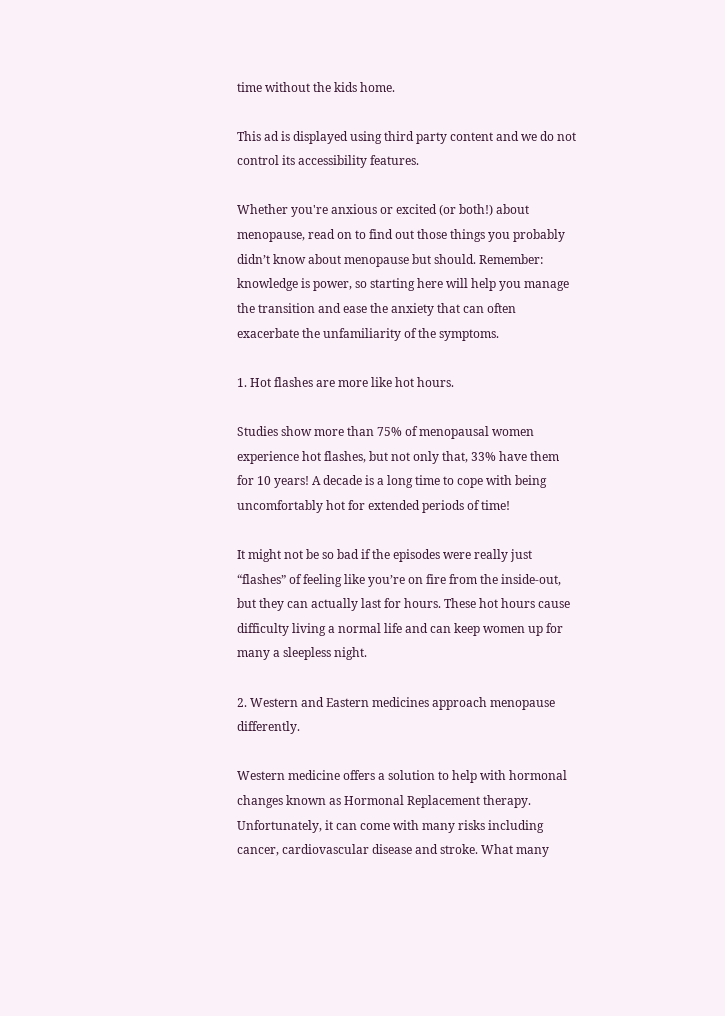time without the kids home.

This ad is displayed using third party content and we do not control its accessibility features.

Whether you're anxious or excited (or both!) about menopause, read on to find out those things you probably didn’t know about menopause but should. Remember: knowledge is power, so starting here will help you manage the transition and ease the anxiety that can often exacerbate the unfamiliarity of the symptoms.

1. Hot flashes are more like hot hours.

Studies show more than 75% of menopausal women experience hot flashes, but not only that, 33% have them for 10 years! A decade is a long time to cope with being uncomfortably hot for extended periods of time!

It might not be so bad if the episodes were really just “flashes” of feeling like you’re on fire from the inside-out, but they can actually last for hours. These hot hours cause difficulty living a normal life and can keep women up for many a sleepless night.

2. Western and Eastern medicines approach menopause differently.

Western medicine offers a solution to help with hormonal changes known as Hormonal Replacement therapy. Unfortunately, it can come with many risks including cancer, cardiovascular disease and stroke. What many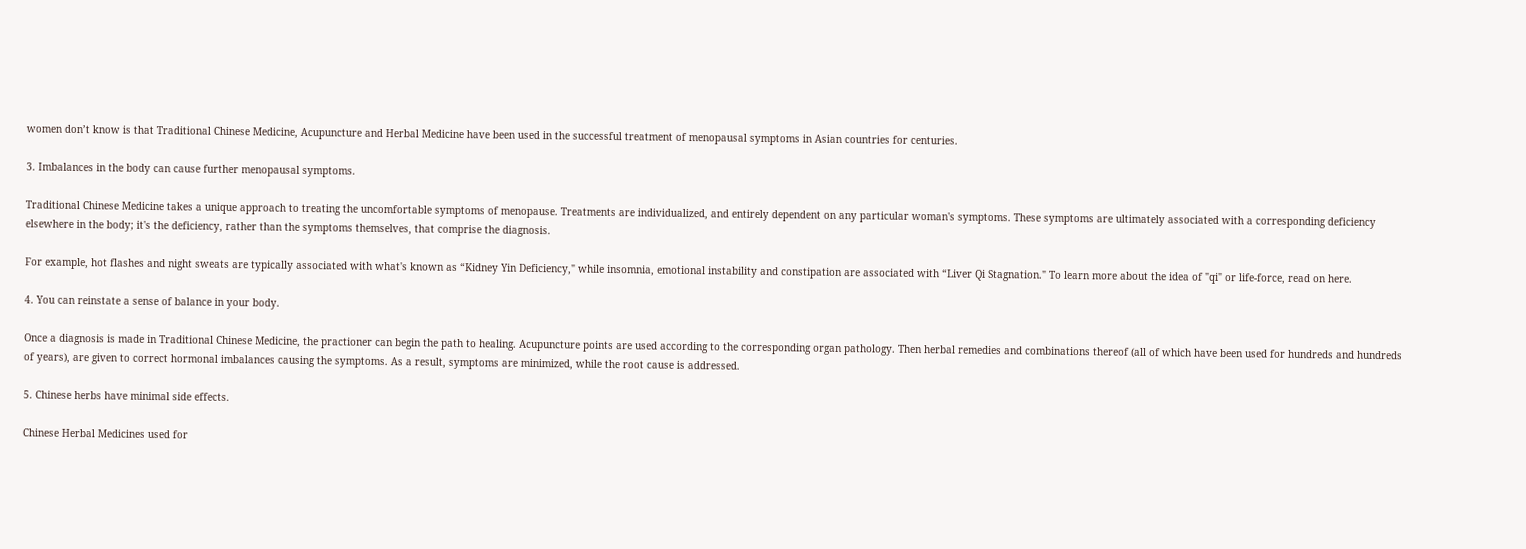women don’t know is that Traditional Chinese Medicine, Acupuncture and Herbal Medicine have been used in the successful treatment of menopausal symptoms in Asian countries for centuries.

3. Imbalances in the body can cause further menopausal symptoms.

Traditional Chinese Medicine takes a unique approach to treating the uncomfortable symptoms of menopause. Treatments are individualized, and entirely dependent on any particular woman's symptoms. These symptoms are ultimately associated with a corresponding deficiency elsewhere in the body; it's the deficiency, rather than the symptoms themselves, that comprise the diagnosis.

For example, hot flashes and night sweats are typically associated with what's known as “Kidney Yin Deficiency," while insomnia, emotional instability and constipation are associated with “Liver Qi Stagnation." To learn more about the idea of "qi" or life-force, read on here.

4. You can reinstate a sense of balance in your body.

Once a diagnosis is made in Traditional Chinese Medicine, the practioner can begin the path to healing. Acupuncture points are used according to the corresponding organ pathology. Then herbal remedies and combinations thereof (all of which have been used for hundreds and hundreds of years), are given to correct hormonal imbalances causing the symptoms. As a result, symptoms are minimized, while the root cause is addressed.

5. Chinese herbs have minimal side effects.

Chinese Herbal Medicines used for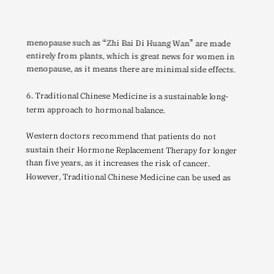menopause such as “Zhi Bai Di Huang Wan” are made entirely from plants, which is great news for women in menopause, as it means there are minimal side effects.

6. Traditional Chinese Medicine is a sustainable long-term approach to hormonal balance.

Western doctors recommend that patients do not sustain their Hormone Replacement Therapy for longer than five years, as it increases the risk of cancer. However, Traditional Chinese Medicine can be used as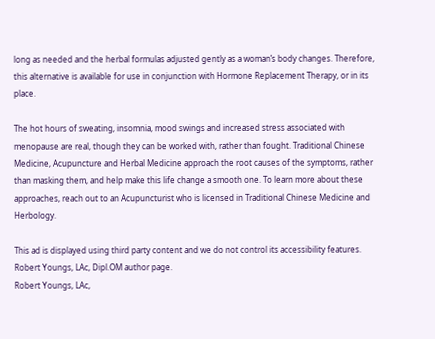long as needed and the herbal formulas adjusted gently as a woman’s body changes. Therefore, this alternative is available for use in conjunction with Hormone Replacement Therapy, or in its place.

The hot hours of sweating, insomnia, mood swings and increased stress associated with menopause are real, though they can be worked with, rather than fought. Traditional Chinese Medicine, Acupuncture and Herbal Medicine approach the root causes of the symptoms, rather than masking them, and help make this life change a smooth one. To learn more about these approaches, reach out to an Acupuncturist who is licensed in Traditional Chinese Medicine and Herbology.

This ad is displayed using third party content and we do not control its accessibility features.
Robert Youngs, LAc, Dipl.OM author page.
Robert Youngs, LAc,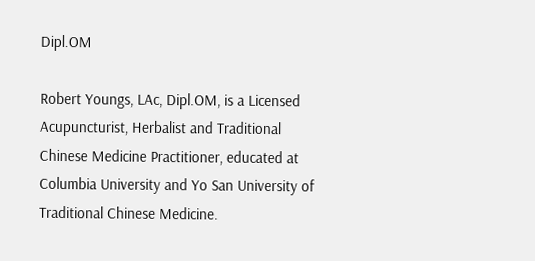Dipl.OM

Robert Youngs, LAc, Dipl.OM, is a Licensed Acupuncturist, Herbalist and Traditional Chinese Medicine Practitioner, educated at Columbia University and Yo San University of Traditional Chinese Medicine.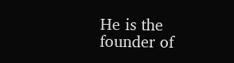He is the founder of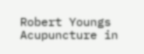Robert Youngs Acupuncture in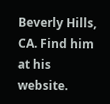Beverly Hills, CA. Find him at his website.